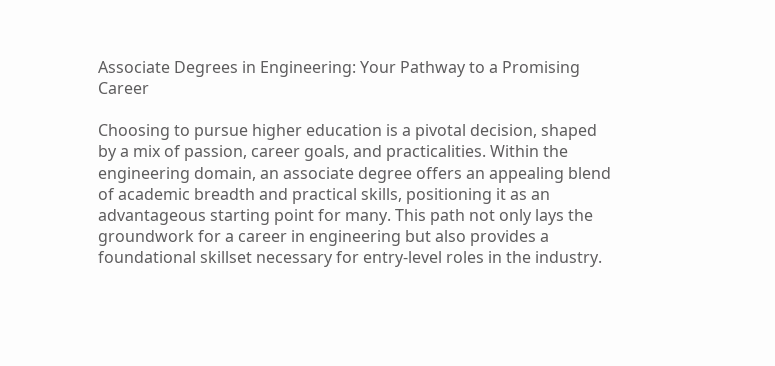Associate Degrees in Engineering: Your Pathway to a Promising Career

Choosing to pursue higher education is a pivotal decision, shaped by a mix of passion, career goals, and practicalities. Within the engineering domain, an associate degree offers an appealing blend of academic breadth and practical skills, positioning it as an advantageous starting point for many. This path not only lays the groundwork for a career in engineering but also provides a foundational skillset necessary for entry-level roles in the industry.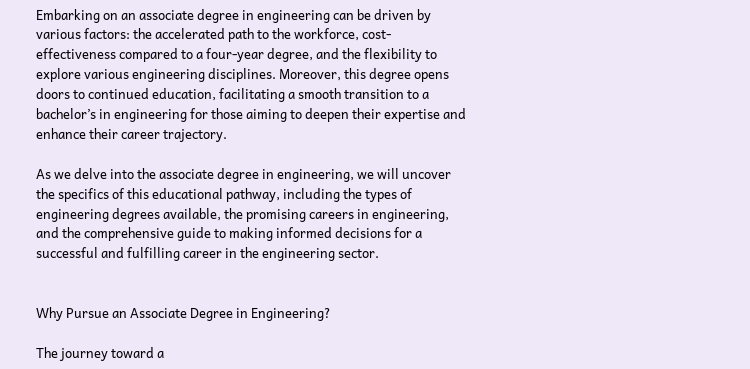Embarking on an associate degree in engineering can be driven by various factors: the accelerated path to the workforce, cost-effectiveness compared to a four-year degree, and the flexibility to explore various engineering disciplines. Moreover, this degree opens doors to continued education, facilitating a smooth transition to a bachelor’s in engineering for those aiming to deepen their expertise and enhance their career trajectory.

As we delve into the associate degree in engineering, we will uncover the specifics of this educational pathway, including the types of engineering degrees available, the promising careers in engineering, and the comprehensive guide to making informed decisions for a successful and fulfilling career in the engineering sector.


Why Pursue an Associate Degree in Engineering?

The journey toward a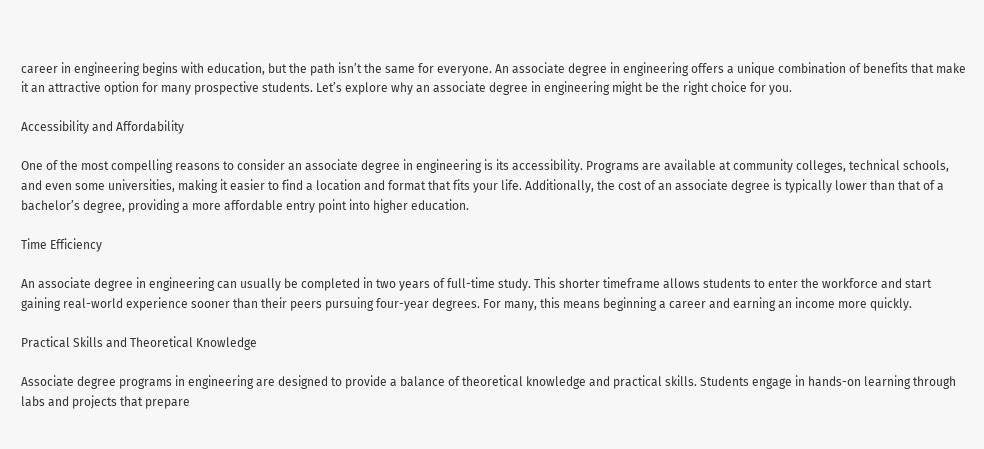career in engineering begins with education, but the path isn’t the same for everyone. An associate degree in engineering offers a unique combination of benefits that make it an attractive option for many prospective students. Let’s explore why an associate degree in engineering might be the right choice for you.

Accessibility and Affordability

One of the most compelling reasons to consider an associate degree in engineering is its accessibility. Programs are available at community colleges, technical schools, and even some universities, making it easier to find a location and format that fits your life. Additionally, the cost of an associate degree is typically lower than that of a bachelor’s degree, providing a more affordable entry point into higher education.

Time Efficiency

An associate degree in engineering can usually be completed in two years of full-time study. This shorter timeframe allows students to enter the workforce and start gaining real-world experience sooner than their peers pursuing four-year degrees. For many, this means beginning a career and earning an income more quickly.

Practical Skills and Theoretical Knowledge

Associate degree programs in engineering are designed to provide a balance of theoretical knowledge and practical skills. Students engage in hands-on learning through labs and projects that prepare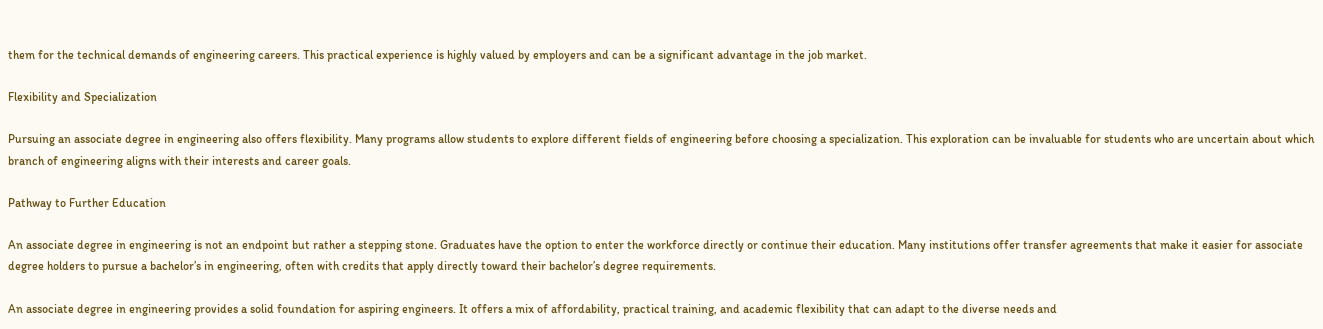them for the technical demands of engineering careers. This practical experience is highly valued by employers and can be a significant advantage in the job market.

Flexibility and Specialization

Pursuing an associate degree in engineering also offers flexibility. Many programs allow students to explore different fields of engineering before choosing a specialization. This exploration can be invaluable for students who are uncertain about which branch of engineering aligns with their interests and career goals.

Pathway to Further Education

An associate degree in engineering is not an endpoint but rather a stepping stone. Graduates have the option to enter the workforce directly or continue their education. Many institutions offer transfer agreements that make it easier for associate degree holders to pursue a bachelor’s in engineering, often with credits that apply directly toward their bachelor’s degree requirements.

An associate degree in engineering provides a solid foundation for aspiring engineers. It offers a mix of affordability, practical training, and academic flexibility that can adapt to the diverse needs and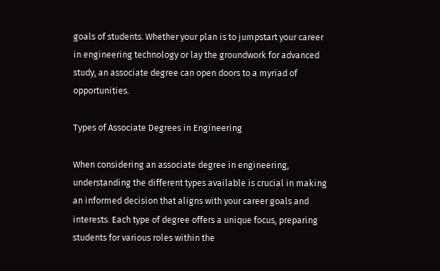goals of students. Whether your plan is to jumpstart your career in engineering technology or lay the groundwork for advanced study, an associate degree can open doors to a myriad of opportunities.

Types of Associate Degrees in Engineering

When considering an associate degree in engineering, understanding the different types available is crucial in making an informed decision that aligns with your career goals and interests. Each type of degree offers a unique focus, preparing students for various roles within the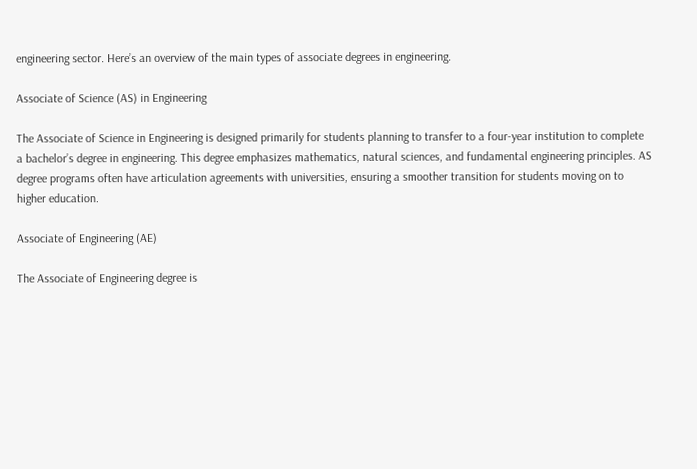engineering sector. Here’s an overview of the main types of associate degrees in engineering.

Associate of Science (AS) in Engineering

The Associate of Science in Engineering is designed primarily for students planning to transfer to a four-year institution to complete a bachelor’s degree in engineering. This degree emphasizes mathematics, natural sciences, and fundamental engineering principles. AS degree programs often have articulation agreements with universities, ensuring a smoother transition for students moving on to higher education.

Associate of Engineering (AE)

The Associate of Engineering degree is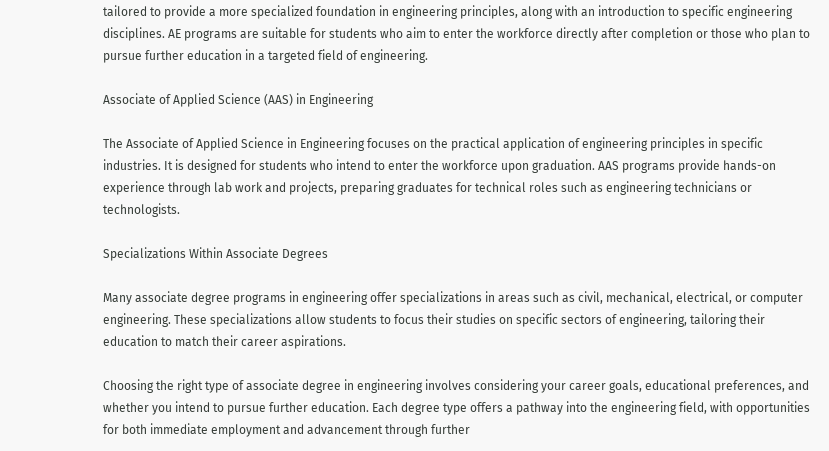tailored to provide a more specialized foundation in engineering principles, along with an introduction to specific engineering disciplines. AE programs are suitable for students who aim to enter the workforce directly after completion or those who plan to pursue further education in a targeted field of engineering.

Associate of Applied Science (AAS) in Engineering

The Associate of Applied Science in Engineering focuses on the practical application of engineering principles in specific industries. It is designed for students who intend to enter the workforce upon graduation. AAS programs provide hands-on experience through lab work and projects, preparing graduates for technical roles such as engineering technicians or technologists.

Specializations Within Associate Degrees

Many associate degree programs in engineering offer specializations in areas such as civil, mechanical, electrical, or computer engineering. These specializations allow students to focus their studies on specific sectors of engineering, tailoring their education to match their career aspirations.

Choosing the right type of associate degree in engineering involves considering your career goals, educational preferences, and whether you intend to pursue further education. Each degree type offers a pathway into the engineering field, with opportunities for both immediate employment and advancement through further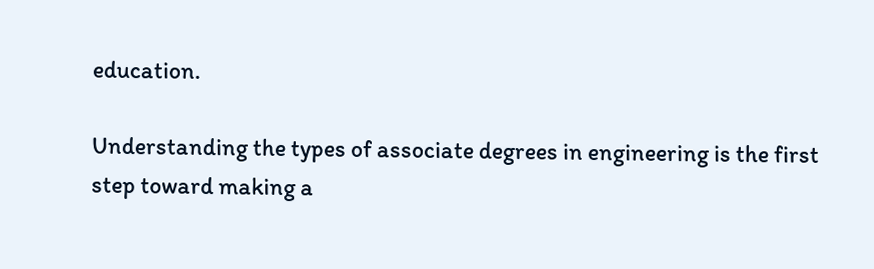education.

Understanding the types of associate degrees in engineering is the first step toward making a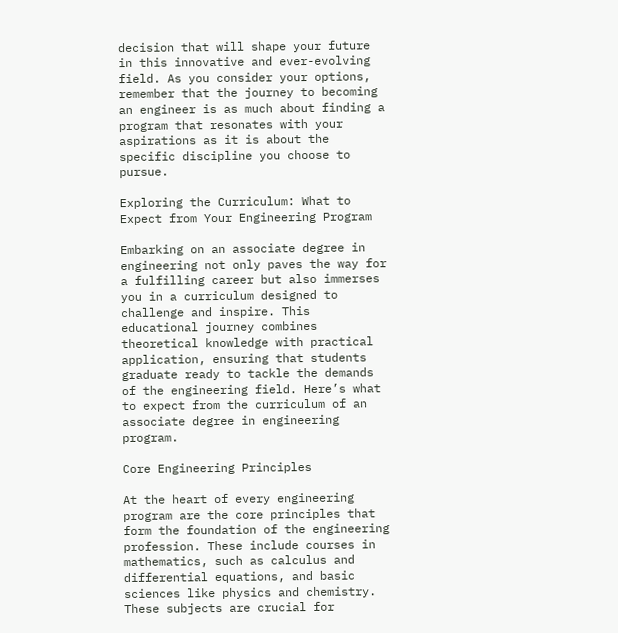decision that will shape your future in this innovative and ever-evolving field. As you consider your options, remember that the journey to becoming an engineer is as much about finding a program that resonates with your aspirations as it is about the specific discipline you choose to pursue.

Exploring the Curriculum: What to Expect from Your Engineering Program

Embarking on an associate degree in engineering not only paves the way for a fulfilling career but also immerses you in a curriculum designed to challenge and inspire. This educational journey combines theoretical knowledge with practical application, ensuring that students graduate ready to tackle the demands of the engineering field. Here’s what to expect from the curriculum of an associate degree in engineering program.

Core Engineering Principles

At the heart of every engineering program are the core principles that form the foundation of the engineering profession. These include courses in mathematics, such as calculus and differential equations, and basic sciences like physics and chemistry. These subjects are crucial for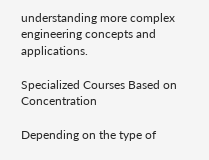understanding more complex engineering concepts and applications.

Specialized Courses Based on Concentration

Depending on the type of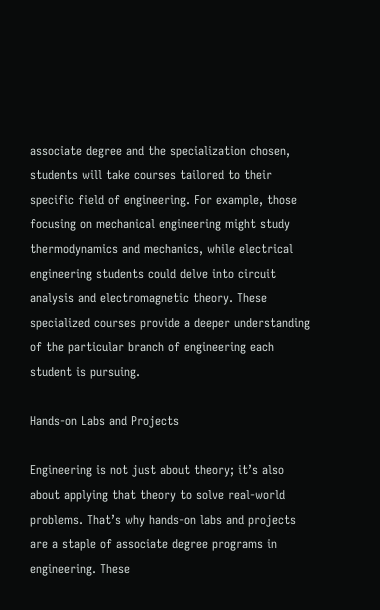associate degree and the specialization chosen, students will take courses tailored to their specific field of engineering. For example, those focusing on mechanical engineering might study thermodynamics and mechanics, while electrical engineering students could delve into circuit analysis and electromagnetic theory. These specialized courses provide a deeper understanding of the particular branch of engineering each student is pursuing.

Hands-on Labs and Projects

Engineering is not just about theory; it’s also about applying that theory to solve real-world problems. That’s why hands-on labs and projects are a staple of associate degree programs in engineering. These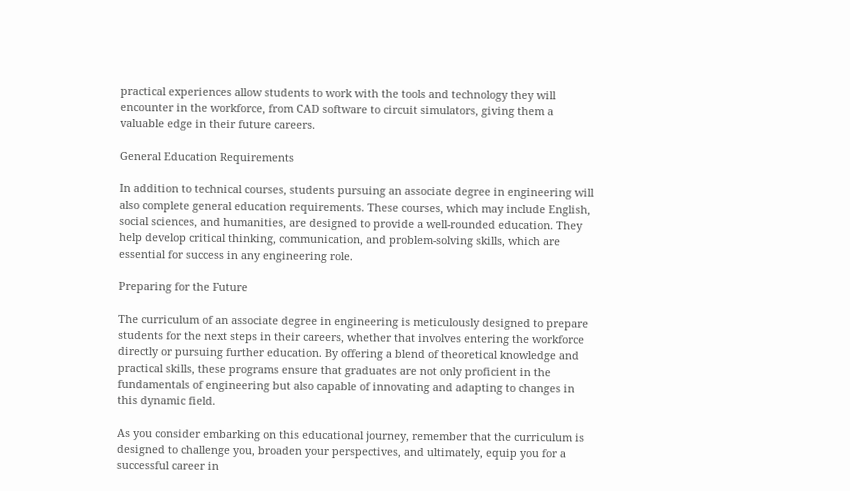practical experiences allow students to work with the tools and technology they will encounter in the workforce, from CAD software to circuit simulators, giving them a valuable edge in their future careers.

General Education Requirements

In addition to technical courses, students pursuing an associate degree in engineering will also complete general education requirements. These courses, which may include English, social sciences, and humanities, are designed to provide a well-rounded education. They help develop critical thinking, communication, and problem-solving skills, which are essential for success in any engineering role.

Preparing for the Future

The curriculum of an associate degree in engineering is meticulously designed to prepare students for the next steps in their careers, whether that involves entering the workforce directly or pursuing further education. By offering a blend of theoretical knowledge and practical skills, these programs ensure that graduates are not only proficient in the fundamentals of engineering but also capable of innovating and adapting to changes in this dynamic field.

As you consider embarking on this educational journey, remember that the curriculum is designed to challenge you, broaden your perspectives, and ultimately, equip you for a successful career in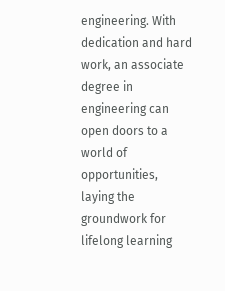engineering. With dedication and hard work, an associate degree in engineering can open doors to a world of opportunities, laying the groundwork for lifelong learning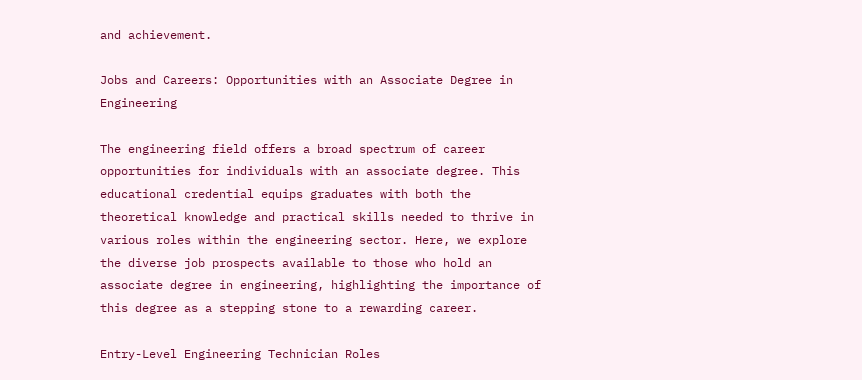and achievement.

Jobs and Careers: Opportunities with an Associate Degree in Engineering

The engineering field offers a broad spectrum of career opportunities for individuals with an associate degree. This educational credential equips graduates with both the theoretical knowledge and practical skills needed to thrive in various roles within the engineering sector. Here, we explore the diverse job prospects available to those who hold an associate degree in engineering, highlighting the importance of this degree as a stepping stone to a rewarding career.

Entry-Level Engineering Technician Roles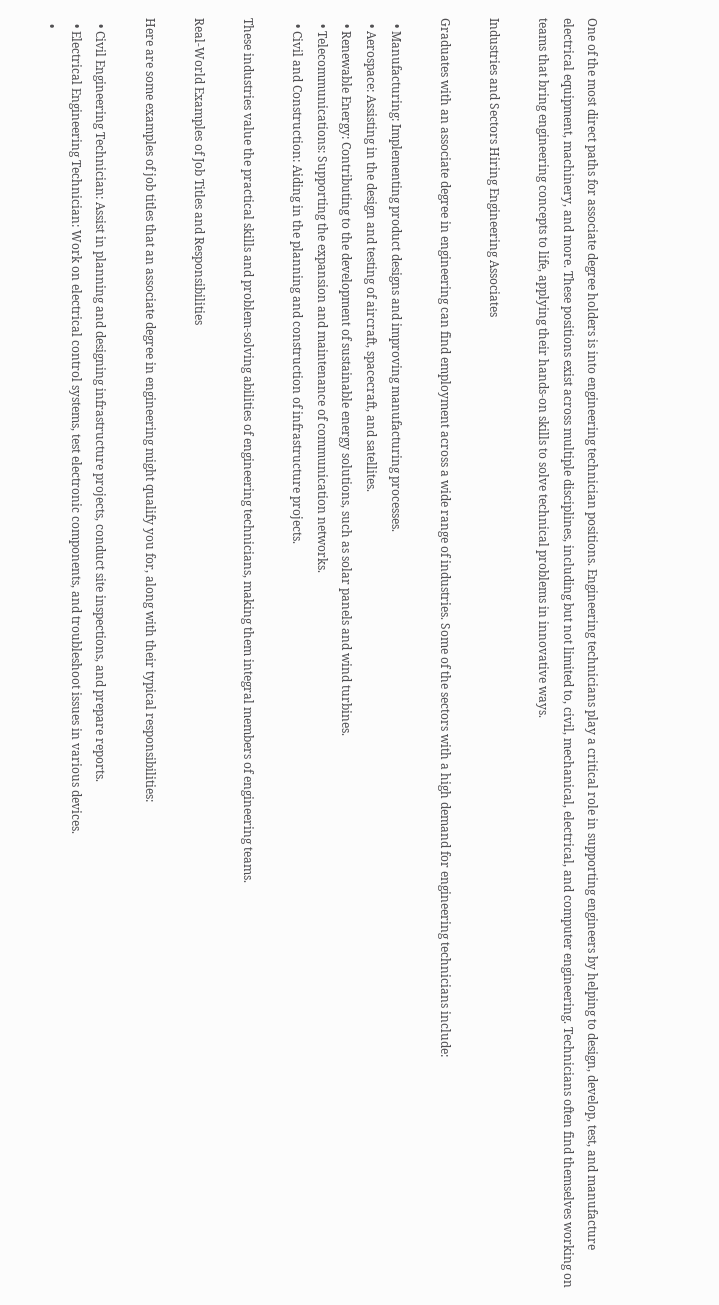One of the most direct paths for associate degree holders is into engineering technician positions. Engineering technicians play a critical role in supporting engineers by helping to design, develop, test, and manufacture electrical equipment, machinery, and more. These positions exist across multiple disciplines, including but not limited to, civil, mechanical, electrical, and computer engineering. Technicians often find themselves working on teams that bring engineering concepts to life, applying their hands-on skills to solve technical problems in innovative ways.

Industries and Sectors Hiring Engineering Associates

Graduates with an associate degree in engineering can find employment across a wide range of industries. Some of the sectors with a high demand for engineering technicians include:

  • Manufacturing: Implementing product designs and improving manufacturing processes.
  • Aerospace: Assisting in the design and testing of aircraft, spacecraft, and satellites.
  • Renewable Energy: Contributing to the development of sustainable energy solutions, such as solar panels and wind turbines.
  • Telecommunications: Supporting the expansion and maintenance of communication networks.
  • Civil and Construction: Aiding in the planning and construction of infrastructure projects.

These industries value the practical skills and problem-solving abilities of engineering technicians, making them integral members of engineering teams.

Real-World Examples of Job Titles and Responsibilities

Here are some examples of job titles that an associate degree in engineering might qualify you for, along with their typical responsibilities:

  • Civil Engineering Technician: Assist in planning and designing infrastructure projects, conduct site inspections, and prepare reports.
  • Electrical Engineering Technician: Work on electrical control systems, test electronic components, and troubleshoot issues in various devices.
  •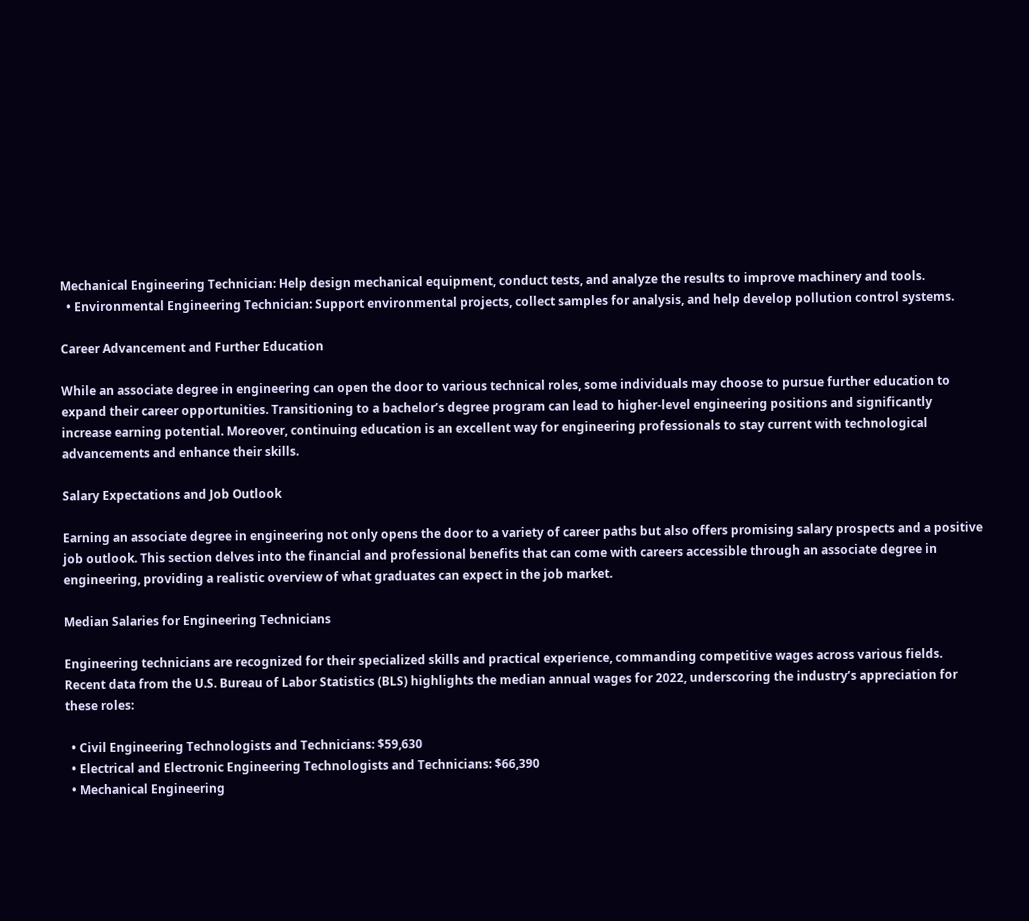Mechanical Engineering Technician: Help design mechanical equipment, conduct tests, and analyze the results to improve machinery and tools.
  • Environmental Engineering Technician: Support environmental projects, collect samples for analysis, and help develop pollution control systems.

Career Advancement and Further Education

While an associate degree in engineering can open the door to various technical roles, some individuals may choose to pursue further education to expand their career opportunities. Transitioning to a bachelor’s degree program can lead to higher-level engineering positions and significantly increase earning potential. Moreover, continuing education is an excellent way for engineering professionals to stay current with technological advancements and enhance their skills.

Salary Expectations and Job Outlook

Earning an associate degree in engineering not only opens the door to a variety of career paths but also offers promising salary prospects and a positive job outlook. This section delves into the financial and professional benefits that can come with careers accessible through an associate degree in engineering, providing a realistic overview of what graduates can expect in the job market.

Median Salaries for Engineering Technicians

Engineering technicians are recognized for their specialized skills and practical experience, commanding competitive wages across various fields. Recent data from the U.S. Bureau of Labor Statistics (BLS) highlights the median annual wages for 2022, underscoring the industry’s appreciation for these roles:

  • Civil Engineering Technologists and Technicians: $59,630
  • Electrical and Electronic Engineering Technologists and Technicians: $66,390
  • Mechanical Engineering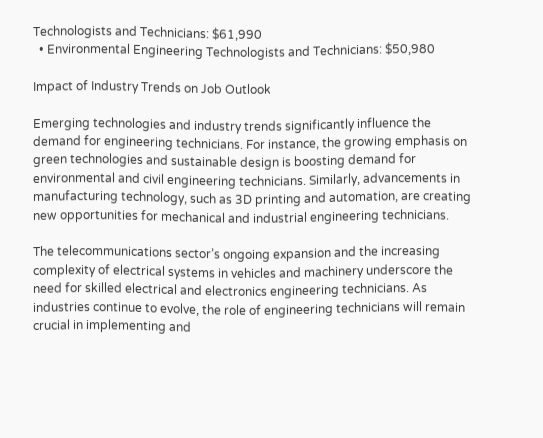Technologists and Technicians: $61,990
  • Environmental Engineering Technologists and Technicians: $50,980

Impact of Industry Trends on Job Outlook

Emerging technologies and industry trends significantly influence the demand for engineering technicians. For instance, the growing emphasis on green technologies and sustainable design is boosting demand for environmental and civil engineering technicians. Similarly, advancements in manufacturing technology, such as 3D printing and automation, are creating new opportunities for mechanical and industrial engineering technicians.

The telecommunications sector’s ongoing expansion and the increasing complexity of electrical systems in vehicles and machinery underscore the need for skilled electrical and electronics engineering technicians. As industries continue to evolve, the role of engineering technicians will remain crucial in implementing and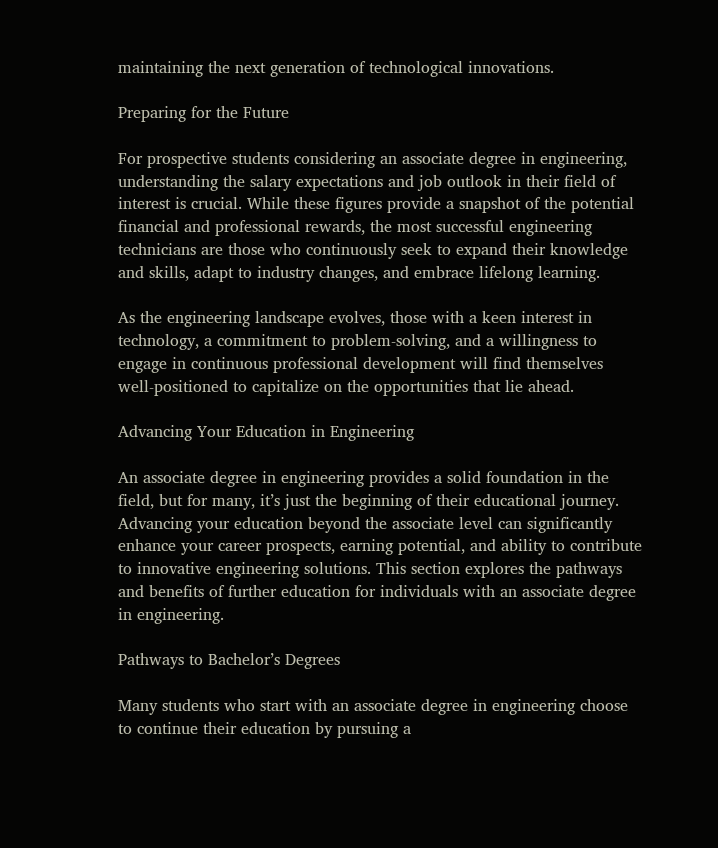maintaining the next generation of technological innovations.

Preparing for the Future

For prospective students considering an associate degree in engineering, understanding the salary expectations and job outlook in their field of interest is crucial. While these figures provide a snapshot of the potential financial and professional rewards, the most successful engineering technicians are those who continuously seek to expand their knowledge and skills, adapt to industry changes, and embrace lifelong learning.

As the engineering landscape evolves, those with a keen interest in technology, a commitment to problem-solving, and a willingness to engage in continuous professional development will find themselves well-positioned to capitalize on the opportunities that lie ahead.

Advancing Your Education in Engineering

An associate degree in engineering provides a solid foundation in the field, but for many, it’s just the beginning of their educational journey. Advancing your education beyond the associate level can significantly enhance your career prospects, earning potential, and ability to contribute to innovative engineering solutions. This section explores the pathways and benefits of further education for individuals with an associate degree in engineering.

Pathways to Bachelor’s Degrees

Many students who start with an associate degree in engineering choose to continue their education by pursuing a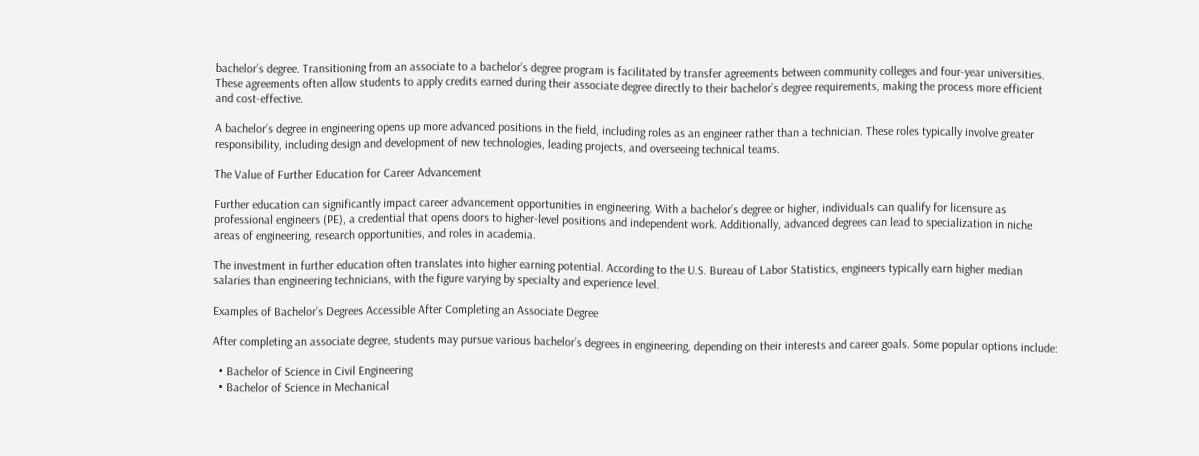bachelor’s degree. Transitioning from an associate to a bachelor’s degree program is facilitated by transfer agreements between community colleges and four-year universities. These agreements often allow students to apply credits earned during their associate degree directly to their bachelor’s degree requirements, making the process more efficient and cost-effective.

A bachelor’s degree in engineering opens up more advanced positions in the field, including roles as an engineer rather than a technician. These roles typically involve greater responsibility, including design and development of new technologies, leading projects, and overseeing technical teams.

The Value of Further Education for Career Advancement

Further education can significantly impact career advancement opportunities in engineering. With a bachelor’s degree or higher, individuals can qualify for licensure as professional engineers (PE), a credential that opens doors to higher-level positions and independent work. Additionally, advanced degrees can lead to specialization in niche areas of engineering, research opportunities, and roles in academia.

The investment in further education often translates into higher earning potential. According to the U.S. Bureau of Labor Statistics, engineers typically earn higher median salaries than engineering technicians, with the figure varying by specialty and experience level.

Examples of Bachelor’s Degrees Accessible After Completing an Associate Degree

After completing an associate degree, students may pursue various bachelor’s degrees in engineering, depending on their interests and career goals. Some popular options include:

  • Bachelor of Science in Civil Engineering
  • Bachelor of Science in Mechanical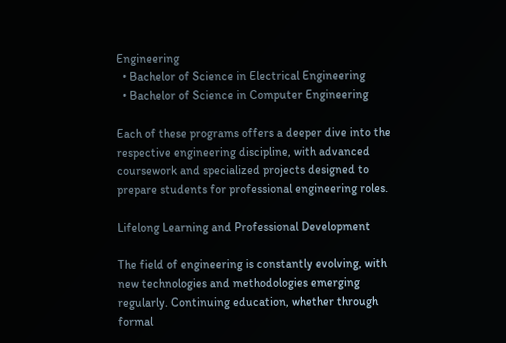Engineering
  • Bachelor of Science in Electrical Engineering
  • Bachelor of Science in Computer Engineering

Each of these programs offers a deeper dive into the respective engineering discipline, with advanced coursework and specialized projects designed to prepare students for professional engineering roles.

Lifelong Learning and Professional Development

The field of engineering is constantly evolving, with new technologies and methodologies emerging regularly. Continuing education, whether through formal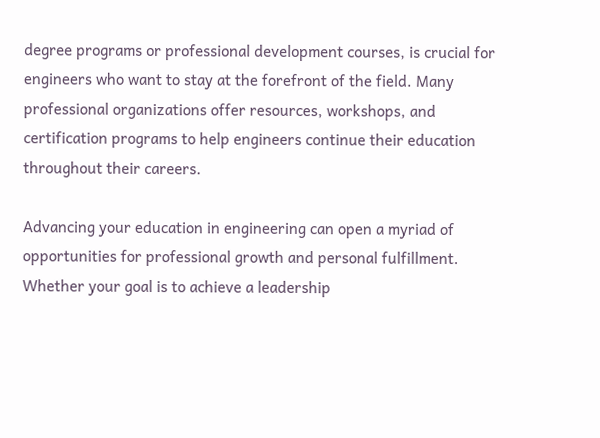degree programs or professional development courses, is crucial for engineers who want to stay at the forefront of the field. Many professional organizations offer resources, workshops, and certification programs to help engineers continue their education throughout their careers.

Advancing your education in engineering can open a myriad of opportunities for professional growth and personal fulfillment. Whether your goal is to achieve a leadership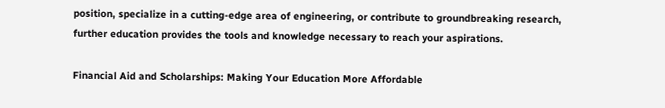position, specialize in a cutting-edge area of engineering, or contribute to groundbreaking research, further education provides the tools and knowledge necessary to reach your aspirations.

Financial Aid and Scholarships: Making Your Education More Affordable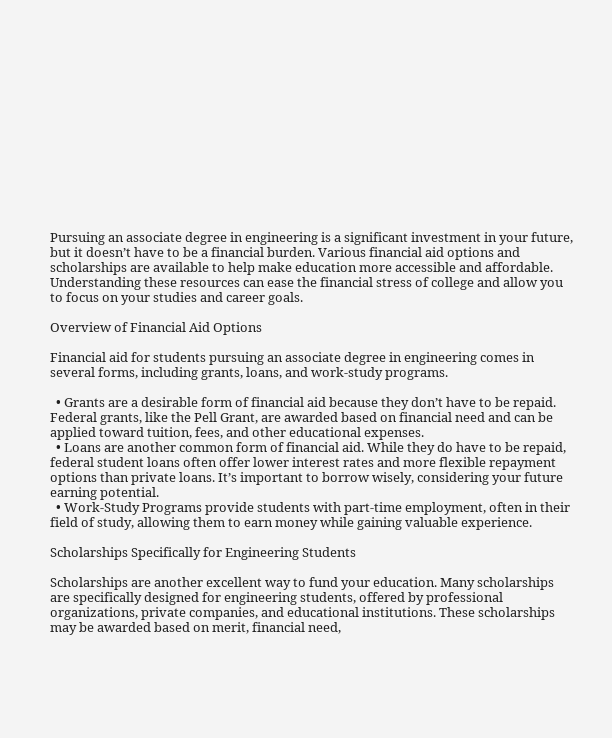Pursuing an associate degree in engineering is a significant investment in your future, but it doesn’t have to be a financial burden. Various financial aid options and scholarships are available to help make education more accessible and affordable. Understanding these resources can ease the financial stress of college and allow you to focus on your studies and career goals.

Overview of Financial Aid Options

Financial aid for students pursuing an associate degree in engineering comes in several forms, including grants, loans, and work-study programs.

  • Grants are a desirable form of financial aid because they don’t have to be repaid. Federal grants, like the Pell Grant, are awarded based on financial need and can be applied toward tuition, fees, and other educational expenses.
  • Loans are another common form of financial aid. While they do have to be repaid, federal student loans often offer lower interest rates and more flexible repayment options than private loans. It’s important to borrow wisely, considering your future earning potential.
  • Work-Study Programs provide students with part-time employment, often in their field of study, allowing them to earn money while gaining valuable experience.

Scholarships Specifically for Engineering Students

Scholarships are another excellent way to fund your education. Many scholarships are specifically designed for engineering students, offered by professional organizations, private companies, and educational institutions. These scholarships may be awarded based on merit, financial need,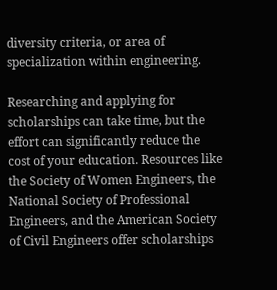diversity criteria, or area of specialization within engineering.

Researching and applying for scholarships can take time, but the effort can significantly reduce the cost of your education. Resources like the Society of Women Engineers, the National Society of Professional Engineers, and the American Society of Civil Engineers offer scholarships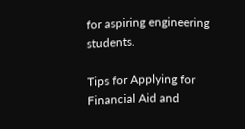for aspiring engineering students.

Tips for Applying for Financial Aid and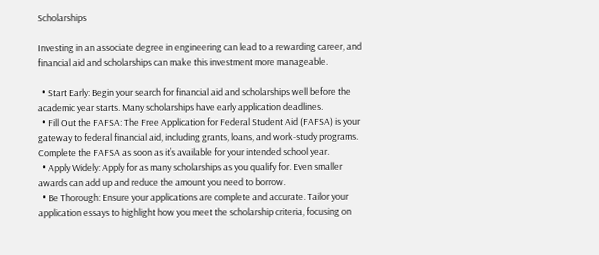Scholarships

Investing in an associate degree in engineering can lead to a rewarding career, and financial aid and scholarships can make this investment more manageable.

  • Start Early: Begin your search for financial aid and scholarships well before the academic year starts. Many scholarships have early application deadlines.
  • Fill Out the FAFSA: The Free Application for Federal Student Aid (FAFSA) is your gateway to federal financial aid, including grants, loans, and work-study programs. Complete the FAFSA as soon as it’s available for your intended school year.
  • Apply Widely: Apply for as many scholarships as you qualify for. Even smaller awards can add up and reduce the amount you need to borrow.
  • Be Thorough: Ensure your applications are complete and accurate. Tailor your application essays to highlight how you meet the scholarship criteria, focusing on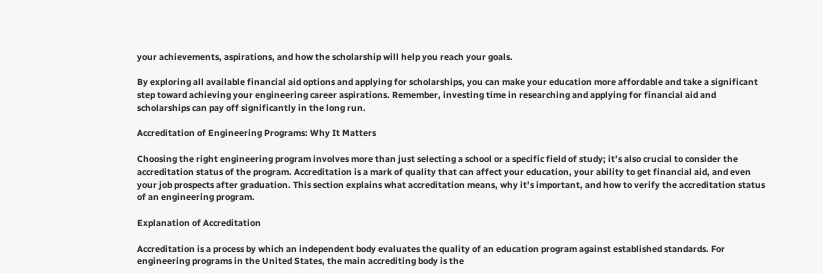your achievements, aspirations, and how the scholarship will help you reach your goals.

By exploring all available financial aid options and applying for scholarships, you can make your education more affordable and take a significant step toward achieving your engineering career aspirations. Remember, investing time in researching and applying for financial aid and scholarships can pay off significantly in the long run.

Accreditation of Engineering Programs: Why It Matters

Choosing the right engineering program involves more than just selecting a school or a specific field of study; it’s also crucial to consider the accreditation status of the program. Accreditation is a mark of quality that can affect your education, your ability to get financial aid, and even your job prospects after graduation. This section explains what accreditation means, why it’s important, and how to verify the accreditation status of an engineering program.

Explanation of Accreditation

Accreditation is a process by which an independent body evaluates the quality of an education program against established standards. For engineering programs in the United States, the main accrediting body is the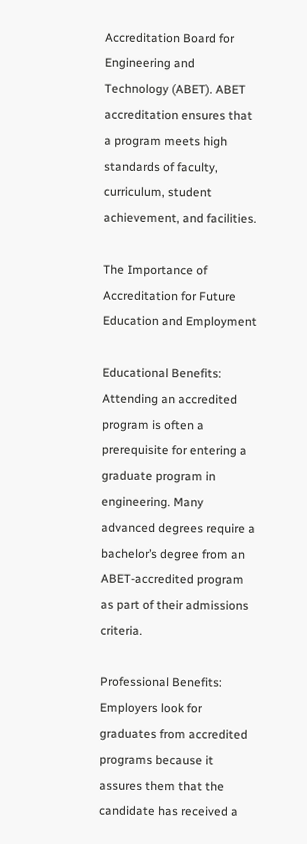Accreditation Board for Engineering and Technology (ABET). ABET accreditation ensures that a program meets high standards of faculty, curriculum, student achievement, and facilities.

The Importance of Accreditation for Future Education and Employment

Educational Benefits: Attending an accredited program is often a prerequisite for entering a graduate program in engineering. Many advanced degrees require a bachelor’s degree from an ABET-accredited program as part of their admissions criteria.

Professional Benefits: Employers look for graduates from accredited programs because it assures them that the candidate has received a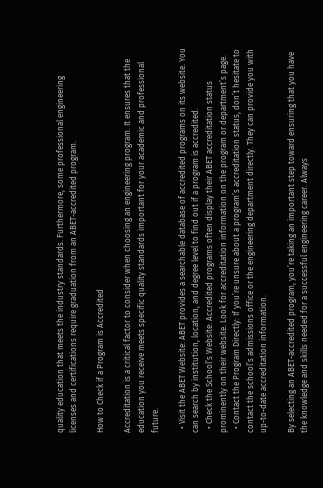quality education that meets the industry standards. Furthermore, some professional engineering licenses and certifications require graduation from an ABET-accredited program.

How to Check if a Program is Accredited

Accreditation is a critical factor to consider when choosing an engineering program. It ensures that the education you receive meets specific quality standards important for your academic and professional future.

  • Visit the ABET Website: ABET provides a searchable database of accredited programs on its website. You can search by institution, location, and degree level to find out if a program is accredited.
  • Check the School’s Website: Accredited programs often display their ABET accreditation status prominently on their website. Look for accreditation information on the program or department’s page.
  • Contact the Program Directly: If you’re unsure about a program’s accreditation status, don’t hesitate to contact the school’s admissions office or the engineering department directly. They can provide you with up-to-date accreditation information.

By selecting an ABET-accredited program, you’re taking an important step toward ensuring that you have the knowledge and skills needed for a successful engineering career. Always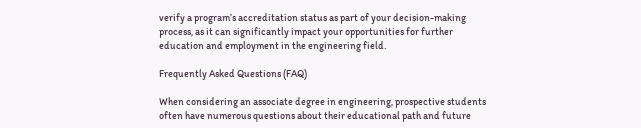verify a program’s accreditation status as part of your decision-making process, as it can significantly impact your opportunities for further education and employment in the engineering field.

Frequently Asked Questions (FAQ)

When considering an associate degree in engineering, prospective students often have numerous questions about their educational path and future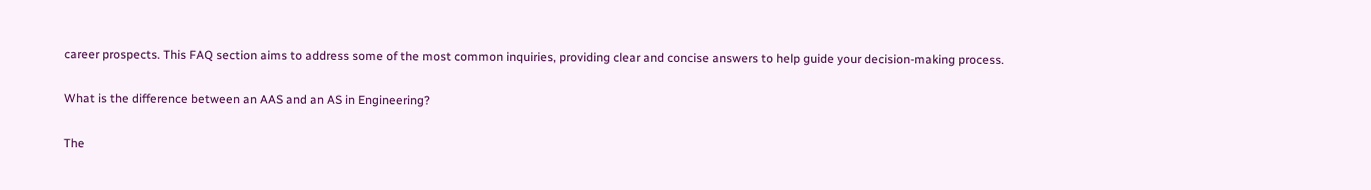career prospects. This FAQ section aims to address some of the most common inquiries, providing clear and concise answers to help guide your decision-making process.

What is the difference between an AAS and an AS in Engineering?

The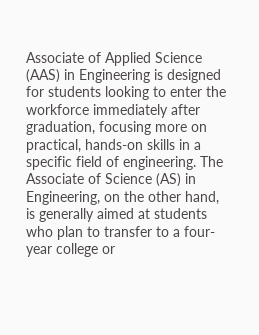Associate of Applied Science (AAS) in Engineering is designed for students looking to enter the workforce immediately after graduation, focusing more on practical, hands-on skills in a specific field of engineering. The Associate of Science (AS) in Engineering, on the other hand, is generally aimed at students who plan to transfer to a four-year college or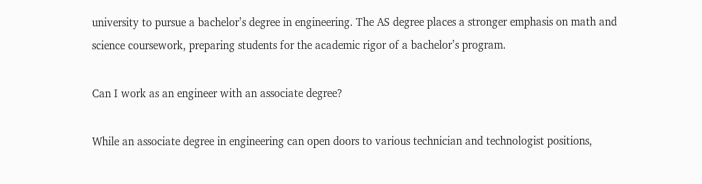university to pursue a bachelor’s degree in engineering. The AS degree places a stronger emphasis on math and science coursework, preparing students for the academic rigor of a bachelor’s program.

Can I work as an engineer with an associate degree?

While an associate degree in engineering can open doors to various technician and technologist positions,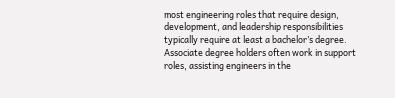most engineering roles that require design, development, and leadership responsibilities typically require at least a bachelor’s degree. Associate degree holders often work in support roles, assisting engineers in the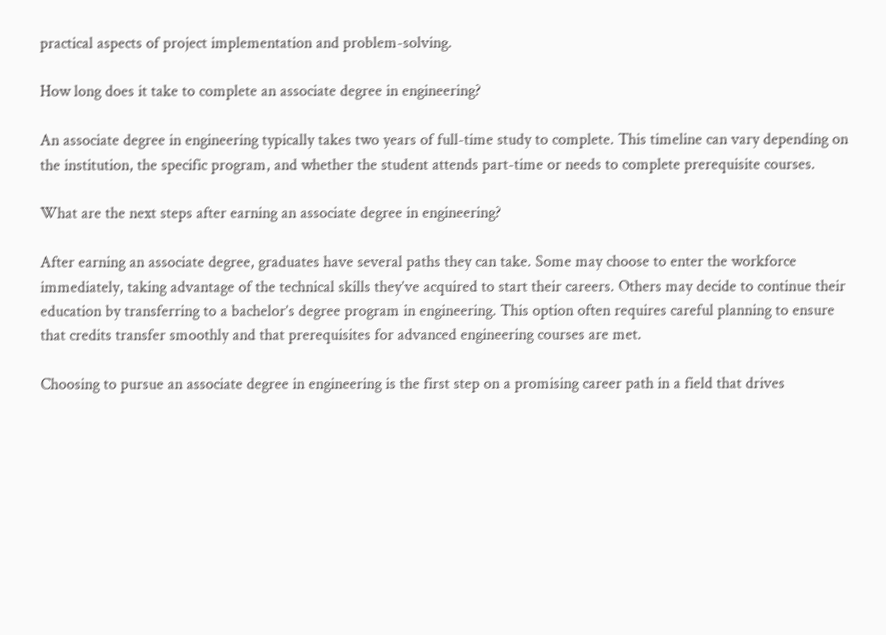practical aspects of project implementation and problem-solving.

How long does it take to complete an associate degree in engineering?

An associate degree in engineering typically takes two years of full-time study to complete. This timeline can vary depending on the institution, the specific program, and whether the student attends part-time or needs to complete prerequisite courses.

What are the next steps after earning an associate degree in engineering?

After earning an associate degree, graduates have several paths they can take. Some may choose to enter the workforce immediately, taking advantage of the technical skills they’ve acquired to start their careers. Others may decide to continue their education by transferring to a bachelor’s degree program in engineering. This option often requires careful planning to ensure that credits transfer smoothly and that prerequisites for advanced engineering courses are met.

Choosing to pursue an associate degree in engineering is the first step on a promising career path in a field that drives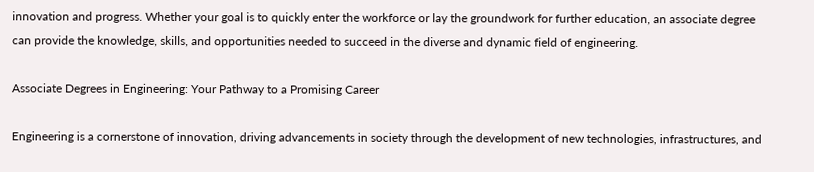innovation and progress. Whether your goal is to quickly enter the workforce or lay the groundwork for further education, an associate degree can provide the knowledge, skills, and opportunities needed to succeed in the diverse and dynamic field of engineering.

Associate Degrees in Engineering: Your Pathway to a Promising Career

Engineering is a cornerstone of innovation, driving advancements in society through the development of new technologies, infrastructures, and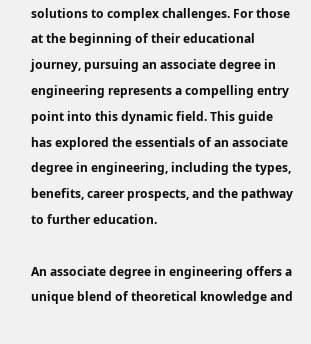solutions to complex challenges. For those at the beginning of their educational journey, pursuing an associate degree in engineering represents a compelling entry point into this dynamic field. This guide has explored the essentials of an associate degree in engineering, including the types, benefits, career prospects, and the pathway to further education.

An associate degree in engineering offers a unique blend of theoretical knowledge and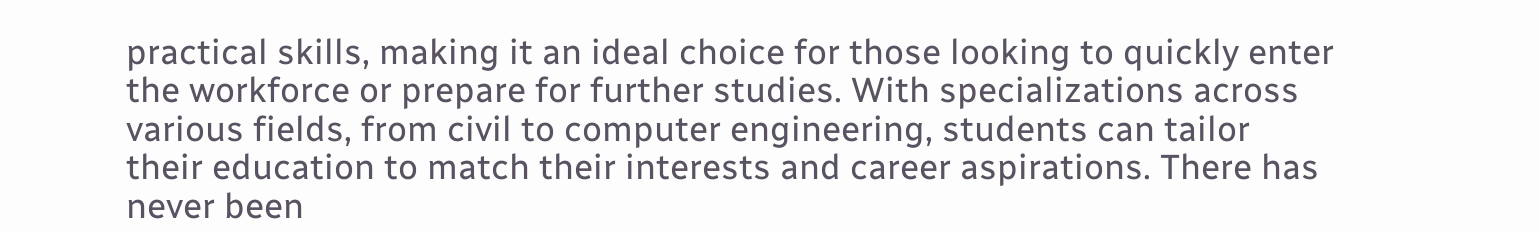practical skills, making it an ideal choice for those looking to quickly enter the workforce or prepare for further studies. With specializations across various fields, from civil to computer engineering, students can tailor their education to match their interests and career aspirations. There has never been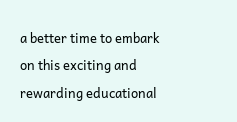a better time to embark on this exciting and rewarding educational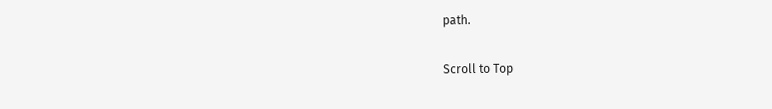path.

Scroll to Top